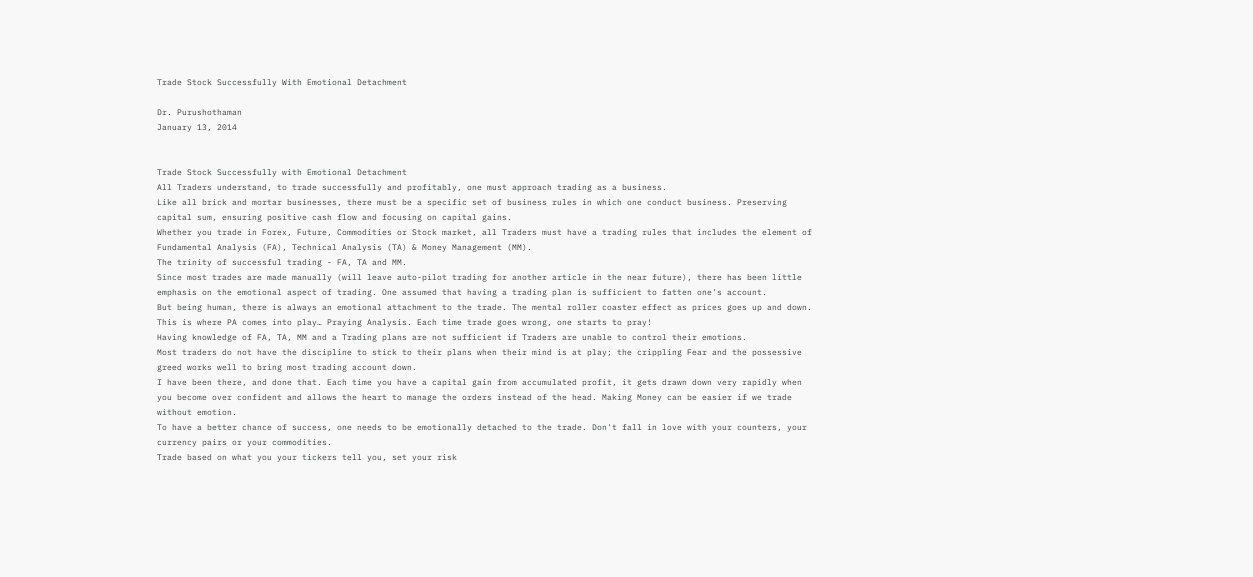Trade Stock Successfully With Emotional Detachment

Dr. Purushothaman
January 13, 2014


Trade Stock Successfully with Emotional Detachment
All Traders understand, to trade successfully and profitably, one must approach trading as a business.
Like all brick and mortar businesses, there must be a specific set of business rules in which one conduct business. Preserving capital sum, ensuring positive cash flow and focusing on capital gains.
Whether you trade in Forex, Future, Commodities or Stock market, all Traders must have a trading rules that includes the element of Fundamental Analysis (FA), Technical Analysis (TA) & Money Management (MM).
The trinity of successful trading - FA, TA and MM.
Since most trades are made manually (will leave auto-pilot trading for another article in the near future), there has been little emphasis on the emotional aspect of trading. One assumed that having a trading plan is sufficient to fatten one's account.
But being human, there is always an emotional attachment to the trade. The mental roller coaster effect as prices goes up and down.
This is where PA comes into play… Praying Analysis. Each time trade goes wrong, one starts to pray!
Having knowledge of FA, TA, MM and a Trading plans are not sufficient if Traders are unable to control their emotions.
Most traders do not have the discipline to stick to their plans when their mind is at play; the crippling Fear and the possessive greed works well to bring most trading account down.
I have been there, and done that. Each time you have a capital gain from accumulated profit, it gets drawn down very rapidly when you become over confident and allows the heart to manage the orders instead of the head. Making Money can be easier if we trade without emotion.
To have a better chance of success, one needs to be emotionally detached to the trade. Don't fall in love with your counters, your currency pairs or your commodities.
Trade based on what you your tickers tell you, set your risk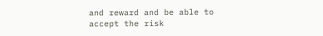and reward and be able to accept the risk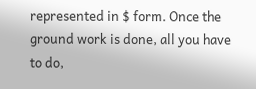represented in $ form. Once the ground work is done, all you have to do,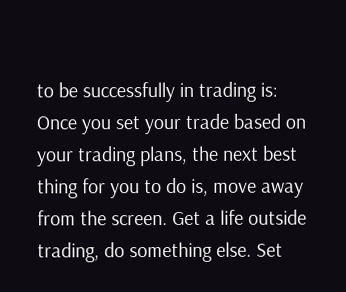to be successfully in trading is:
Once you set your trade based on your trading plans, the next best thing for you to do is, move away from the screen. Get a life outside trading, do something else. Set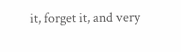it, forget it, and very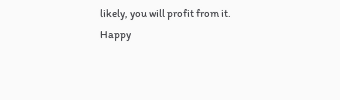likely, you will profit from it.
Happy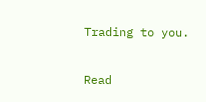Trading to you.

Read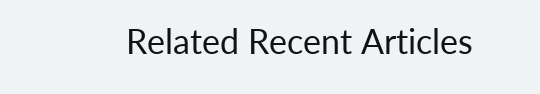Related Recent Articles